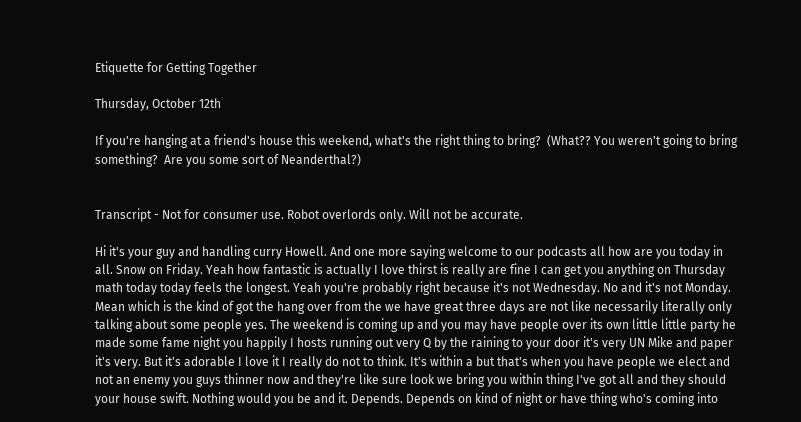Etiquette for Getting Together

Thursday, October 12th

If you're hanging at a friend's house this weekend, what's the right thing to bring?  (What?? You weren't going to bring something?  Are you some sort of Neanderthal?)


Transcript - Not for consumer use. Robot overlords only. Will not be accurate.

Hi it's your guy and handling curry Howell. And one more saying welcome to our podcasts all how are you today in all. Snow on Friday. Yeah how fantastic is actually I love thirst is really are fine I can get you anything on Thursday math today today feels the longest. Yeah you're probably right because it's not Wednesday. No and it's not Monday. Mean which is the kind of got the hang over from the we have great three days are not like necessarily literally only talking about some people yes. The weekend is coming up and you may have people over its own little little party he made some fame night you happily I hosts running out very Q by the raining to your door it's very UN Mike and paper it's very. But it's adorable I love it I really do not to think. It's within a but that's when you have people we elect and not an enemy you guys thinner now and they're like sure look we bring you within thing I've got all and they should your house swift. Nothing would you be and it. Depends. Depends on kind of night or have thing who's coming into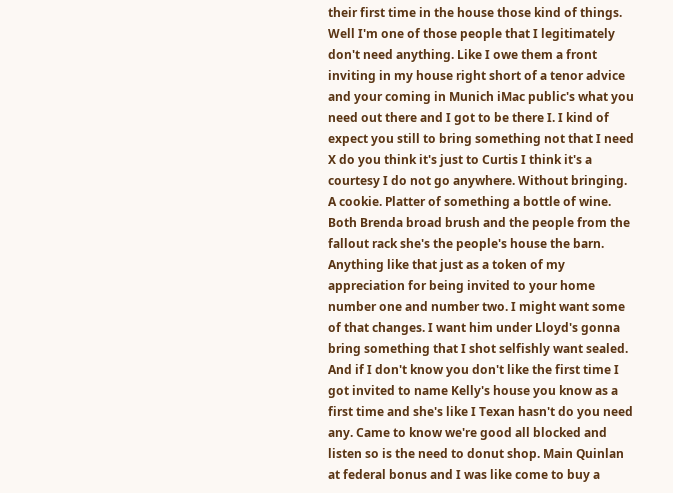their first time in the house those kind of things. Well I'm one of those people that I legitimately don't need anything. Like I owe them a front inviting in my house right short of a tenor advice and your coming in Munich iMac public's what you need out there and I got to be there I. I kind of expect you still to bring something not that I need X do you think it's just to Curtis I think it's a courtesy I do not go anywhere. Without bringing. A cookie. Platter of something a bottle of wine. Both Brenda broad brush and the people from the fallout rack she's the people's house the barn. Anything like that just as a token of my appreciation for being invited to your home number one and number two. I might want some of that changes. I want him under Lloyd's gonna bring something that I shot selfishly want sealed. And if I don't know you don't like the first time I got invited to name Kelly's house you know as a first time and she's like I Texan hasn't do you need any. Came to know we're good all blocked and listen so is the need to donut shop. Main Quinlan at federal bonus and I was like come to buy a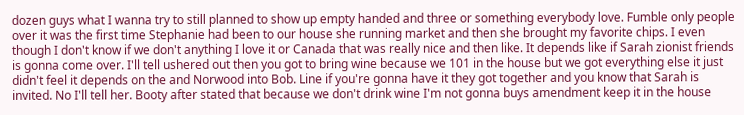dozen guys what I wanna try to still planned to show up empty handed and three or something everybody love. Fumble only people over it was the first time Stephanie had been to our house she running market and then she brought my favorite chips. I even though I don't know if we don't anything I love it or Canada that was really nice and then like. It depends like if Sarah zionist friends is gonna come over. I'll tell ushered out then you got to bring wine because we 101 in the house but we got everything else it just didn't feel it depends on the and Norwood into Bob. Line if you're gonna have it they got together and you know that Sarah is invited. No I'll tell her. Booty after stated that because we don't drink wine I'm not gonna buys amendment keep it in the house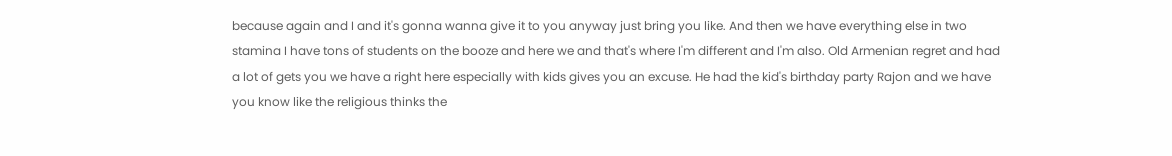because again and I and it's gonna wanna give it to you anyway just bring you like. And then we have everything else in two stamina I have tons of students on the booze and here we and that's where I'm different and I'm also. Old Armenian regret and had a lot of gets you we have a right here especially with kids gives you an excuse. He had the kid's birthday party Rajon and we have you know like the religious thinks the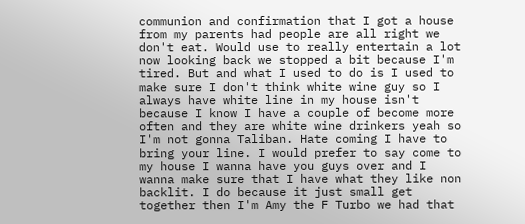communion and confirmation that I got a house from my parents had people are all right we don't eat. Would use to really entertain a lot now looking back we stopped a bit because I'm tired. But and what I used to do is I used to make sure I don't think white wine guy so I always have white line in my house isn't because I know I have a couple of become more often and they are white wine drinkers yeah so I'm not gonna Taliban. Hate coming I have to bring your line. I would prefer to say come to my house I wanna have you guys over and I wanna make sure that I have what they like non backlit. I do because it just small get together then I'm Amy the F Turbo we had that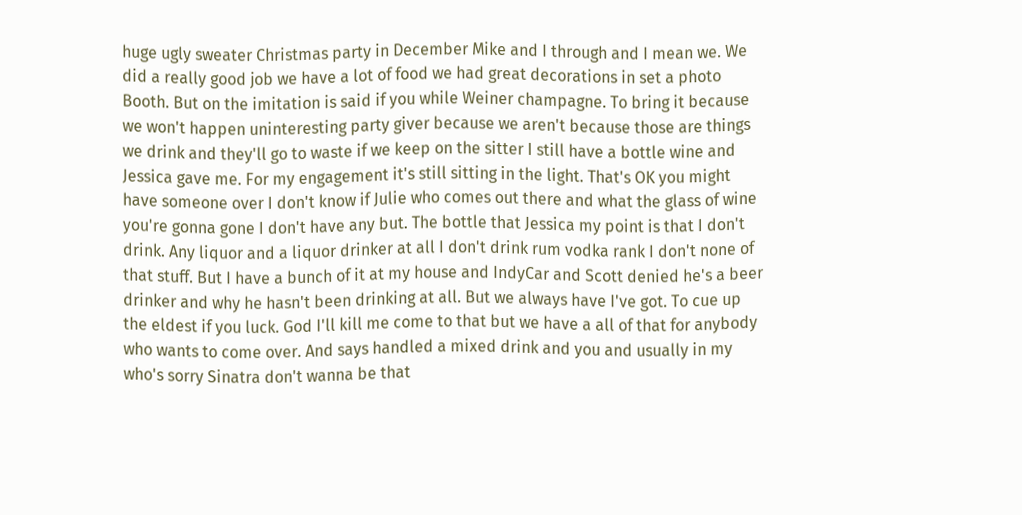huge ugly sweater Christmas party in December Mike and I through and I mean we. We did a really good job we have a lot of food we had great decorations in set a photo Booth. But on the imitation is said if you while Weiner champagne. To bring it because we won't happen uninteresting party giver because we aren't because those are things we drink and they'll go to waste if we keep on the sitter I still have a bottle wine and Jessica gave me. For my engagement it's still sitting in the light. That's OK you might have someone over I don't know if Julie who comes out there and what the glass of wine you're gonna gone I don't have any but. The bottle that Jessica my point is that I don't drink. Any liquor and a liquor drinker at all I don't drink rum vodka rank I don't none of that stuff. But I have a bunch of it at my house and IndyCar and Scott denied he's a beer drinker and why he hasn't been drinking at all. But we always have I've got. To cue up the eldest if you luck. God I'll kill me come to that but we have a all of that for anybody who wants to come over. And says handled a mixed drink and you and usually in my who's sorry Sinatra don't wanna be that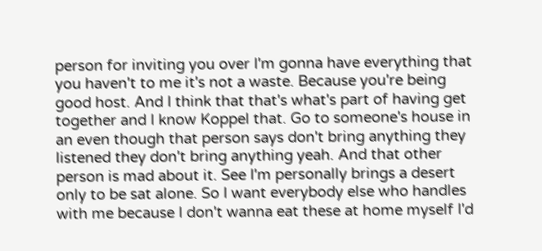person for inviting you over I'm gonna have everything that you haven't to me it's not a waste. Because you're being good host. And I think that that's what's part of having get together and I know Koppel that. Go to someone's house in an even though that person says don't bring anything they listened they don't bring anything yeah. And that other person is mad about it. See I'm personally brings a desert only to be sat alone. So I want everybody else who handles with me because I don't wanna eat these at home myself I'd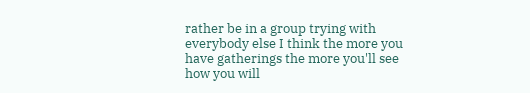rather be in a group trying with everybody else I think the more you have gatherings the more you'll see how you will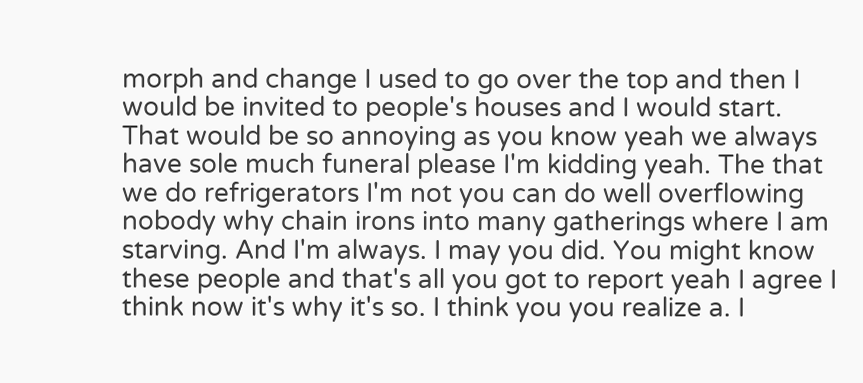morph and change I used to go over the top and then I would be invited to people's houses and I would start. That would be so annoying as you know yeah we always have sole much funeral please I'm kidding yeah. The that we do refrigerators I'm not you can do well overflowing nobody why chain irons into many gatherings where I am starving. And I'm always. I may you did. You might know these people and that's all you got to report yeah I agree I think now it's why it's so. I think you you realize a. I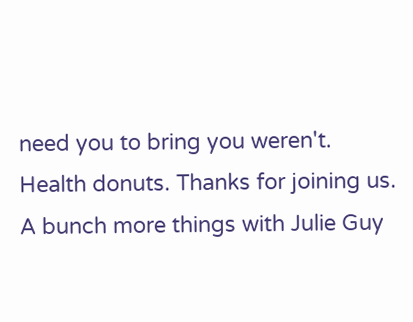need you to bring you weren't. Health donuts. Thanks for joining us. A bunch more things with Julie Guy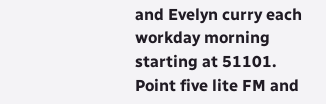and Evelyn curry each workday morning starting at 51101. Point five lite FM and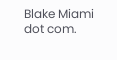Blake Miami dot com.